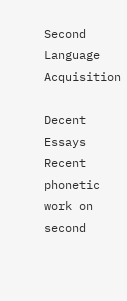Second Language Acquisition

Decent Essays
Recent phonetic work on second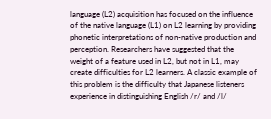language (L2) acquisition has focused on the influence of the native language (L1) on L2 learning by providing phonetic interpretations of non-native production and perception. Researchers have suggested that the weight of a feature used in L2, but not in L1, may create difficulties for L2 learners. A classic example of this problem is the difficulty that Japanese listeners experience in distinguishing English /r/ and /l/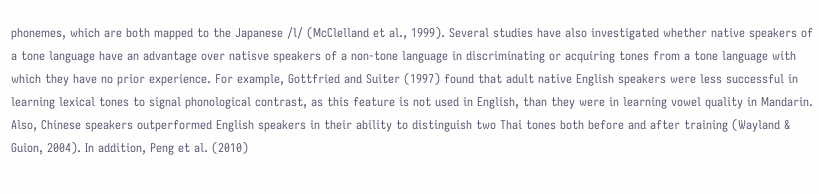phonemes, which are both mapped to the Japanese /l/ (McClelland et al., 1999). Several studies have also investigated whether native speakers of a tone language have an advantage over natisve speakers of a non-tone language in discriminating or acquiring tones from a tone language with which they have no prior experience. For example, Gottfried and Suiter (1997) found that adult native English speakers were less successful in learning lexical tones to signal phonological contrast, as this feature is not used in English, than they were in learning vowel quality in Mandarin. Also, Chinese speakers outperformed English speakers in their ability to distinguish two Thai tones both before and after training (Wayland & Guion, 2004). In addition, Peng et al. (2010)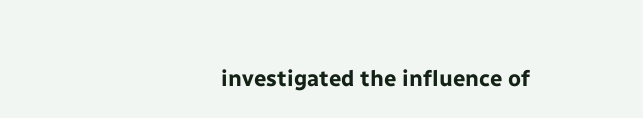investigated the influence of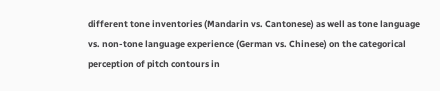different tone inventories (Mandarin vs. Cantonese) as well as tone language vs. non-tone language experience (German vs. Chinese) on the categorical perception of pitch contours in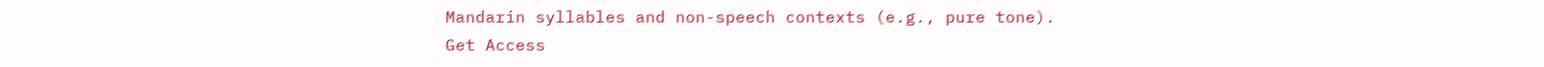Mandarin syllables and non-speech contexts (e.g., pure tone).
Get Access